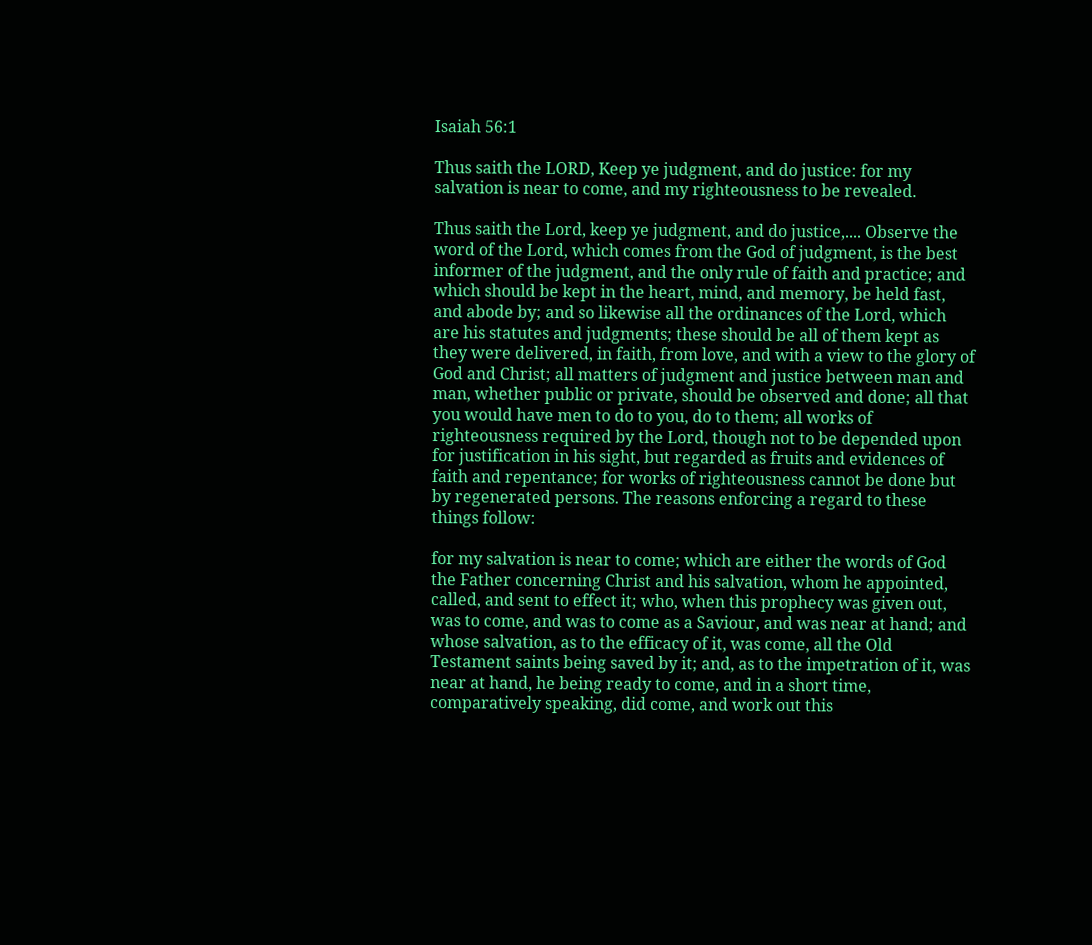Isaiah 56:1

Thus saith the LORD, Keep ye judgment, and do justice: for my salvation is near to come, and my righteousness to be revealed.

Thus saith the Lord, keep ye judgment, and do justice,.... Observe the word of the Lord, which comes from the God of judgment, is the best informer of the judgment, and the only rule of faith and practice; and which should be kept in the heart, mind, and memory, be held fast, and abode by; and so likewise all the ordinances of the Lord, which are his statutes and judgments; these should be all of them kept as they were delivered, in faith, from love, and with a view to the glory of God and Christ; all matters of judgment and justice between man and man, whether public or private, should be observed and done; all that you would have men to do to you, do to them; all works of righteousness required by the Lord, though not to be depended upon for justification in his sight, but regarded as fruits and evidences of faith and repentance; for works of righteousness cannot be done but by regenerated persons. The reasons enforcing a regard to these things follow:

for my salvation is near to come; which are either the words of God the Father concerning Christ and his salvation, whom he appointed, called, and sent to effect it; who, when this prophecy was given out, was to come, and was to come as a Saviour, and was near at hand; and whose salvation, as to the efficacy of it, was come, all the Old Testament saints being saved by it; and, as to the impetration of it, was near at hand, he being ready to come, and in a short time, comparatively speaking, did come, and work out this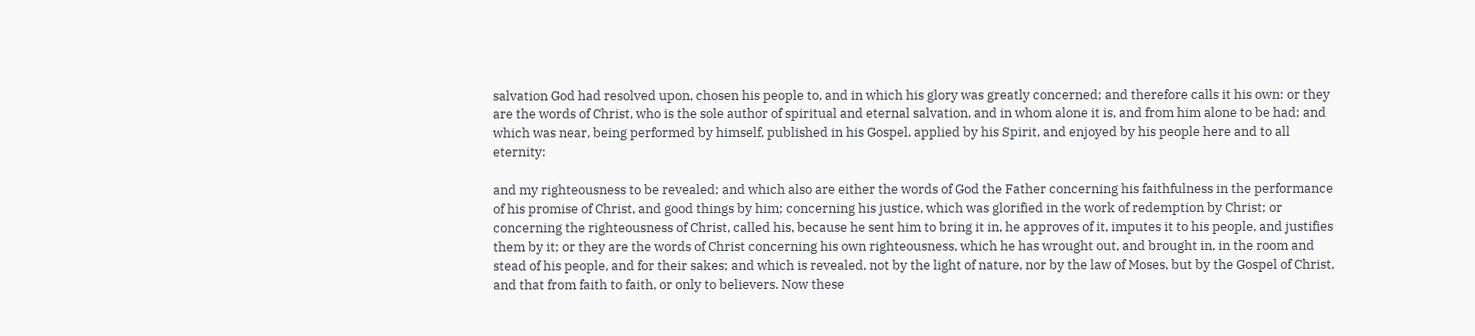salvation God had resolved upon, chosen his people to, and in which his glory was greatly concerned; and therefore calls it his own: or they are the words of Christ, who is the sole author of spiritual and eternal salvation, and in whom alone it is, and from him alone to be had; and which was near, being performed by himself, published in his Gospel, applied by his Spirit, and enjoyed by his people here and to all eternity:

and my righteousness to be revealed; and which also are either the words of God the Father concerning his faithfulness in the performance of his promise of Christ, and good things by him; concerning his justice, which was glorified in the work of redemption by Christ; or concerning the righteousness of Christ, called his, because he sent him to bring it in, he approves of it, imputes it to his people, and justifies them by it; or they are the words of Christ concerning his own righteousness, which he has wrought out, and brought in, in the room and stead of his people, and for their sakes; and which is revealed, not by the light of nature, nor by the law of Moses, but by the Gospel of Christ, and that from faith to faith, or only to believers. Now these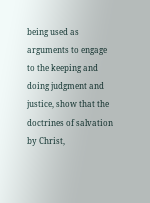being used as arguments to engage to the keeping and doing judgment and justice, show that the doctrines of salvation by Christ,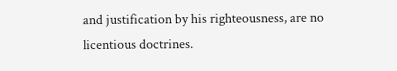and justification by his righteousness, are no licentious doctrines.